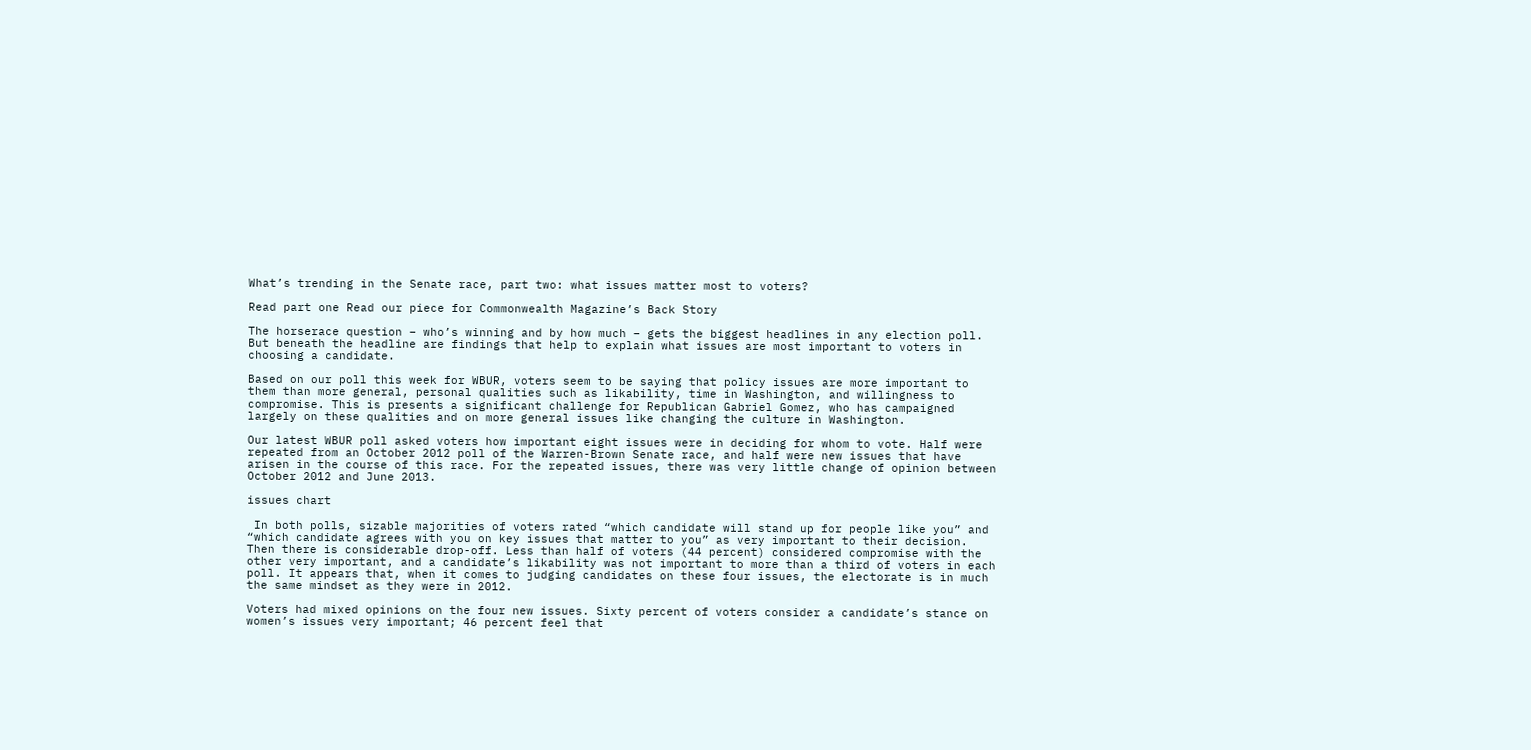What’s trending in the Senate race, part two: what issues matter most to voters?

Read part one Read our piece for Commonwealth Magazine’s Back Story

The horserace question – who’s winning and by how much – gets the biggest headlines in any election poll. But beneath the headline are findings that help to explain what issues are most important to voters in choosing a candidate.

Based on our poll this week for WBUR, voters seem to be saying that policy issues are more important to them than more general, personal qualities such as likability, time in Washington, and willingness to compromise. This is presents a significant challenge for Republican Gabriel Gomez, who has campaigned largely on these qualities and on more general issues like changing the culture in Washington.

Our latest WBUR poll asked voters how important eight issues were in deciding for whom to vote. Half were repeated from an October 2012 poll of the Warren-Brown Senate race, and half were new issues that have arisen in the course of this race. For the repeated issues, there was very little change of opinion between October 2012 and June 2013.

issues chart

 In both polls, sizable majorities of voters rated “which candidate will stand up for people like you” and “which candidate agrees with you on key issues that matter to you” as very important to their decision. Then there is considerable drop-off. Less than half of voters (44 percent) considered compromise with the other very important, and a candidate’s likability was not important to more than a third of voters in each poll. It appears that, when it comes to judging candidates on these four issues, the electorate is in much the same mindset as they were in 2012.

Voters had mixed opinions on the four new issues. Sixty percent of voters consider a candidate’s stance on women’s issues very important; 46 percent feel that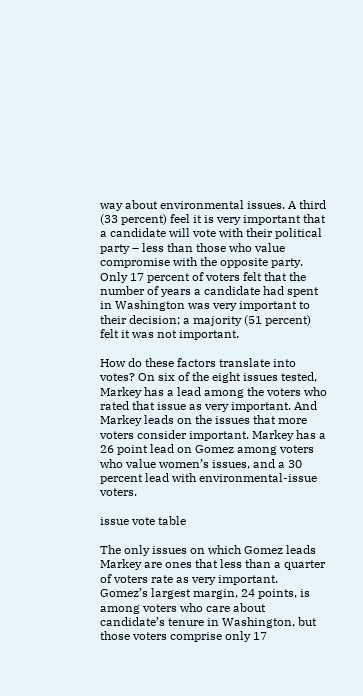way about environmental issues. A third (33 percent) feel it is very important that a candidate will vote with their political party – less than those who value compromise with the opposite party. Only 17 percent of voters felt that the number of years a candidate had spent in Washington was very important to their decision; a majority (51 percent) felt it was not important.

How do these factors translate into votes? On six of the eight issues tested, Markey has a lead among the voters who rated that issue as very important. And Markey leads on the issues that more voters consider important. Markey has a 26 point lead on Gomez among voters who value women’s issues, and a 30 percent lead with environmental-issue voters.

issue vote table

The only issues on which Gomez leads Markey are ones that less than a quarter of voters rate as very important. Gomez’s largest margin, 24 points, is among voters who care about candidate’s tenure in Washington, but those voters comprise only 17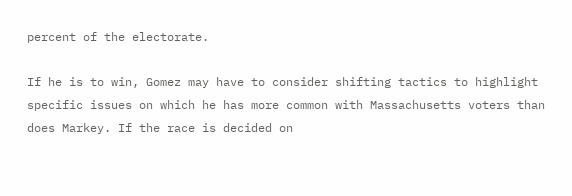percent of the electorate.

If he is to win, Gomez may have to consider shifting tactics to highlight specific issues on which he has more common with Massachusetts voters than does Markey. If the race is decided on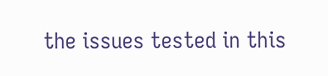the issues tested in this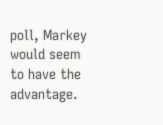poll, Markey would seem to have the advantage.